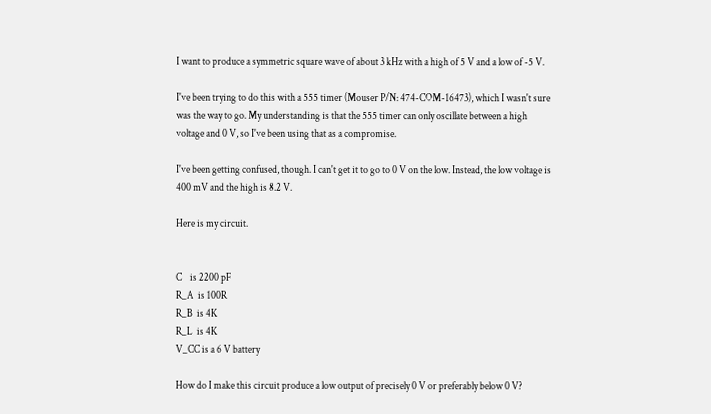I want to produce a symmetric square wave of about 3 kHz with a high of 5 V and a low of -5 V.

I've been trying to do this with a 555 timer (Mouser P/N: 474-COM-16473), which I wasn't sure was the way to go. My understanding is that the 555 timer can only oscillate between a high voltage and 0 V, so I've been using that as a compromise.

I've been getting confused, though. I can't get it to go to 0 V on the low. Instead, the low voltage is 400 mV and the high is 8.2 V.

Here is my circuit.


C    is 2200 pF
R_A  is 100R
R_B  is 4K
R_L  is 4K
V_CC is a 6 V battery

How do I make this circuit produce a low output of precisely 0 V or preferably below 0 V?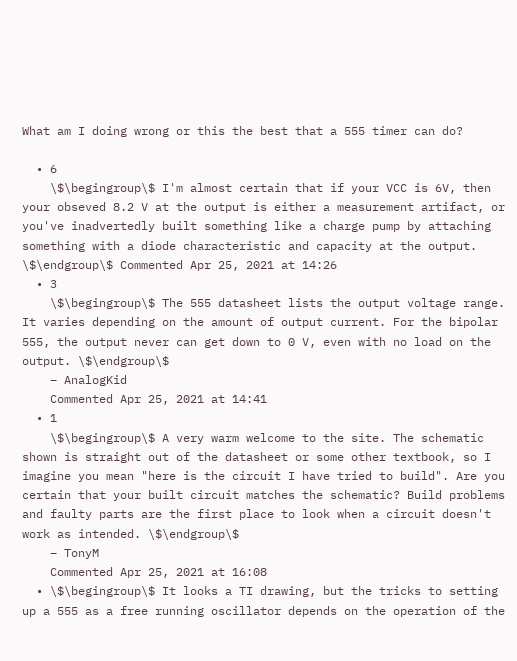What am I doing wrong or this the best that a 555 timer can do?

  • 6
    \$\begingroup\$ I'm almost certain that if your VCC is 6V, then your obseved 8.2 V at the output is either a measurement artifact, or you've inadvertedly built something like a charge pump by attaching something with a diode characteristic and capacity at the output. \$\endgroup\$ Commented Apr 25, 2021 at 14:26
  • 3
    \$\begingroup\$ The 555 datasheet lists the output voltage range. It varies depending on the amount of output current. For the bipolar 555, the output never can get down to 0 V, even with no load on the output. \$\endgroup\$
    – AnalogKid
    Commented Apr 25, 2021 at 14:41
  • 1
    \$\begingroup\$ A very warm welcome to the site. The schematic shown is straight out of the datasheet or some other textbook, so I imagine you mean "here is the circuit I have tried to build". Are you certain that your built circuit matches the schematic? Build problems and faulty parts are the first place to look when a circuit doesn't work as intended. \$\endgroup\$
    – TonyM
    Commented Apr 25, 2021 at 16:08
  • \$\begingroup\$ It looks a TI drawing, but the tricks to setting up a 555 as a free running oscillator depends on the operation of the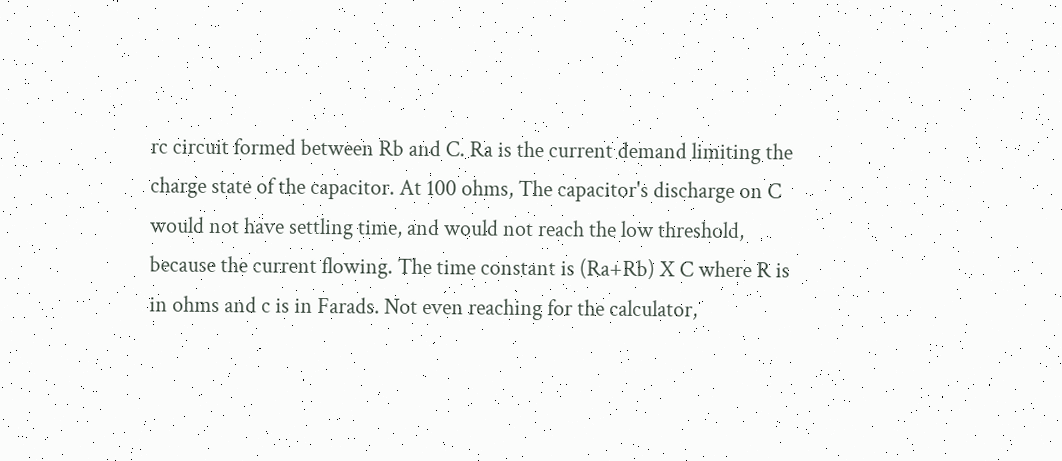rc circuit formed between Rb and C. Ra is the current demand limiting the charge state of the capacitor. At 100 ohms, The capacitor's discharge on C would not have settling time, and would not reach the low threshold, because the current flowing. The time constant is (Ra+Rb) X C where R is in ohms and c is in Farads. Not even reaching for the calculator,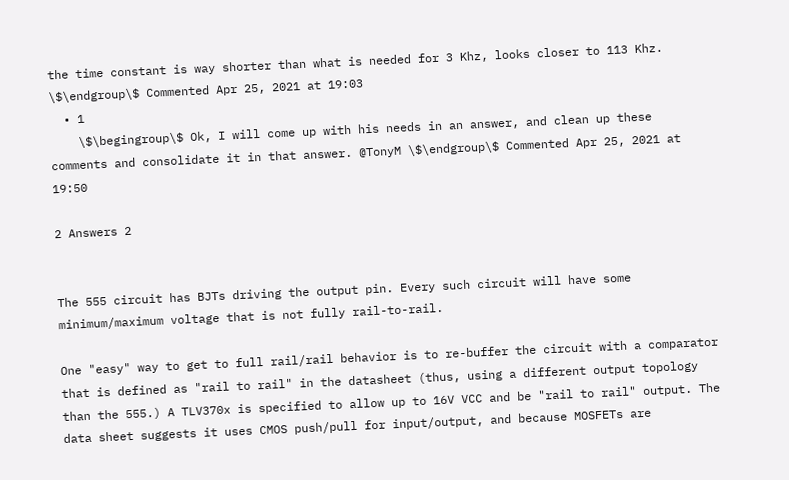the time constant is way shorter than what is needed for 3 Khz, looks closer to 113 Khz. \$\endgroup\$ Commented Apr 25, 2021 at 19:03
  • 1
    \$\begingroup\$ Ok, I will come up with his needs in an answer, and clean up these comments and consolidate it in that answer. @TonyM \$\endgroup\$ Commented Apr 25, 2021 at 19:50

2 Answers 2


The 555 circuit has BJTs driving the output pin. Every such circuit will have some minimum/maximum voltage that is not fully rail-to-rail.

One "easy" way to get to full rail/rail behavior is to re-buffer the circuit with a comparator that is defined as "rail to rail" in the datasheet (thus, using a different output topology than the 555.) A TLV370x is specified to allow up to 16V VCC and be "rail to rail" output. The data sheet suggests it uses CMOS push/pull for input/output, and because MOSFETs are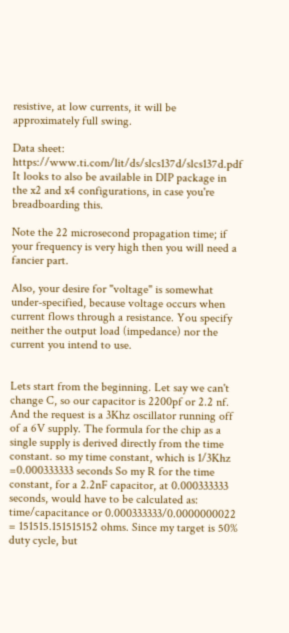resistive, at low currents, it will be approximately full swing.

Data sheet: https://www.ti.com/lit/ds/slcs137d/slcs137d.pdf It looks to also be available in DIP package in the x2 and x4 configurations, in case you're breadboarding this.

Note the 22 microsecond propagation time; if your frequency is very high then you will need a fancier part.

Also, your desire for "voltage" is somewhat under-specified, because voltage occurs when current flows through a resistance. You specify neither the output load (impedance) nor the current you intend to use.


Lets start from the beginning. Let say we can't change C, so our capacitor is 2200pf or 2.2 nf. And the request is a 3Khz oscillator running off of a 6V supply. The formula for the chip as a single supply is derived directly from the time constant. so my time constant, which is 1/3Khz =0.000333333 seconds So my R for the time constant, for a 2.2nF capacitor, at 0.000333333 seconds, would have to be calculated as: time/capacitance or 0.000333333/0.0000000022 = 151515.151515152 ohms. Since my target is 50% duty cycle, but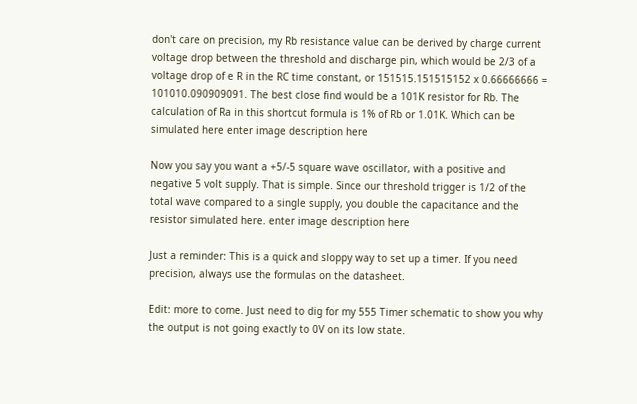don't care on precision, my Rb resistance value can be derived by charge current voltage drop between the threshold and discharge pin, which would be 2/3 of a voltage drop of e R in the RC time constant, or 151515.151515152 x 0.66666666 = 101010.090909091. The best close find would be a 101K resistor for Rb. The calculation of Ra in this shortcut formula is 1% of Rb or 1.01K. Which can be simulated here enter image description here

Now you say you want a +5/-5 square wave oscillator, with a positive and negative 5 volt supply. That is simple. Since our threshold trigger is 1/2 of the total wave compared to a single supply, you double the capacitance and the resistor simulated here. enter image description here

Just a reminder: This is a quick and sloppy way to set up a timer. If you need precision, always use the formulas on the datasheet.

Edit: more to come. Just need to dig for my 555 Timer schematic to show you why the output is not going exactly to 0V on its low state.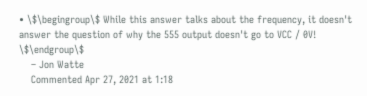• \$\begingroup\$ While this answer talks about the frequency, it doesn't answer the question of why the 555 output doesn't go to VCC / 0V! \$\endgroup\$
    – Jon Watte
    Commented Apr 27, 2021 at 1:18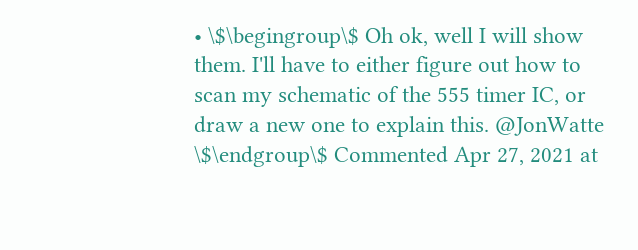• \$\begingroup\$ Oh ok, well I will show them. I'll have to either figure out how to scan my schematic of the 555 timer IC, or draw a new one to explain this. @JonWatte \$\endgroup\$ Commented Apr 27, 2021 at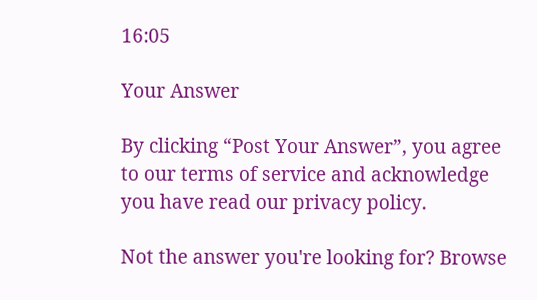16:05

Your Answer

By clicking “Post Your Answer”, you agree to our terms of service and acknowledge you have read our privacy policy.

Not the answer you're looking for? Browse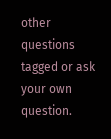other questions tagged or ask your own question.